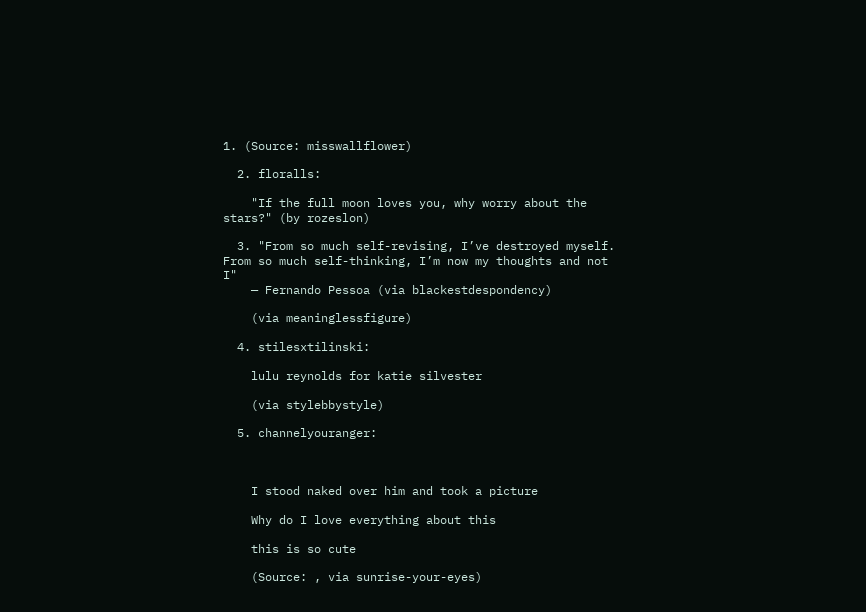1. (Source: misswallflower)

  2. floralls:

    "If the full moon loves you, why worry about the stars?" (by rozeslon)

  3. "From so much self-revising, I’ve destroyed myself. From so much self-thinking, I’m now my thoughts and not I"
    — Fernando Pessoa (via blackestdespondency)

    (via meaninglessfigure)

  4. stilesxtilinski:

    lulu reynolds for katie silvester

    (via stylebbystyle)

  5. channelyouranger:



    I stood naked over him and took a picture

    Why do I love everything about this

    this is so cute

    (Source: , via sunrise-your-eyes)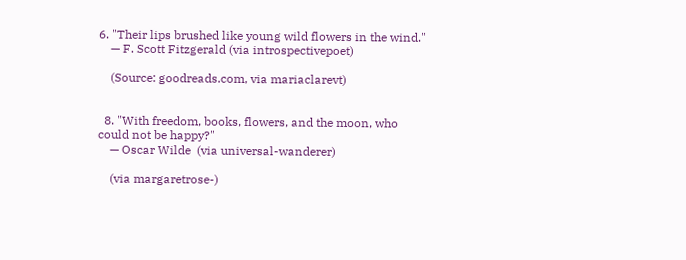6. "Their lips brushed like young wild flowers in the wind."
    — F. Scott Fitzgerald (via introspectivepoet)

    (Source: goodreads.com, via mariaclarevt)


  8. "With freedom, books, flowers, and the moon, who could not be happy?"
    — Oscar Wilde  (via universal-wanderer)

    (via margaretrose-)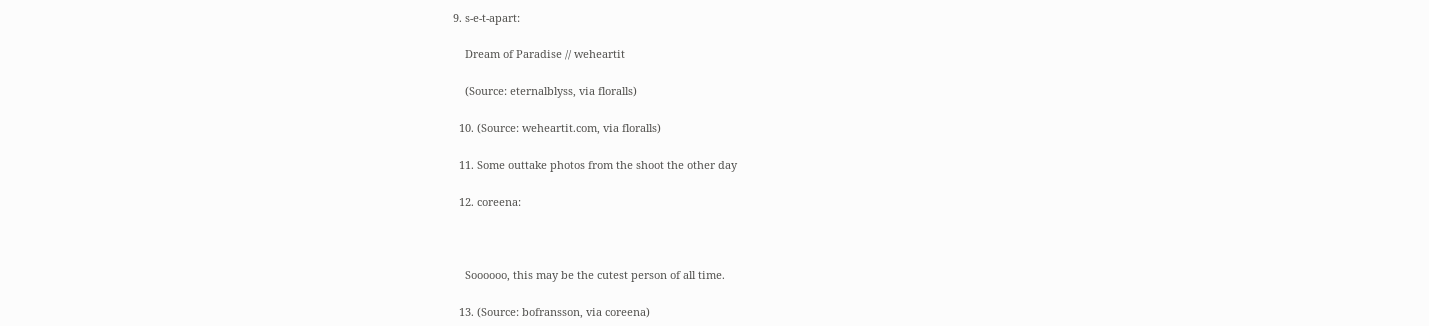9. s-e-t-apart:

    Dream of Paradise // weheartit

    (Source: eternalblyss, via floralls)

  10. (Source: weheartit.com, via floralls)

  11. Some outtake photos from the shoot the other day

  12. coreena:



    Soooooo, this may be the cutest person of all time.

  13. (Source: bofransson, via coreena)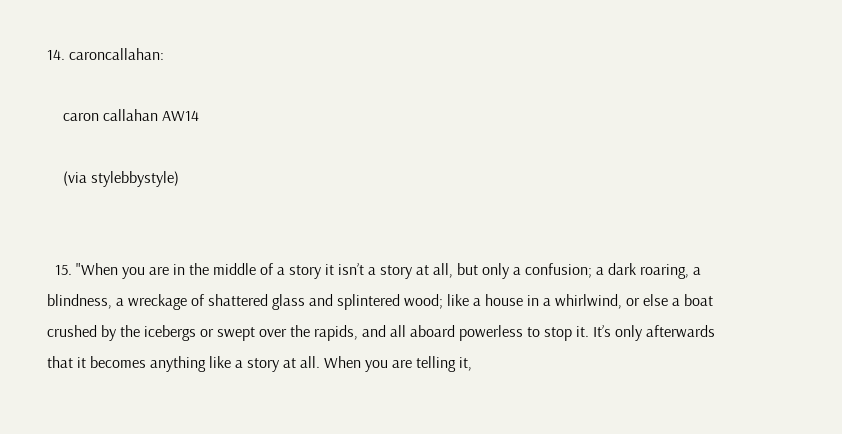14. caroncallahan:

    caron callahan AW14

    (via stylebbystyle)


  15. "When you are in the middle of a story it isn’t a story at all, but only a confusion; a dark roaring, a blindness, a wreckage of shattered glass and splintered wood; like a house in a whirlwind, or else a boat crushed by the icebergs or swept over the rapids, and all aboard powerless to stop it. It’s only afterwards that it becomes anything like a story at all. When you are telling it,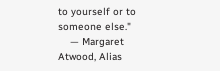to yourself or to someone else."
    — Margaret Atwood, Alias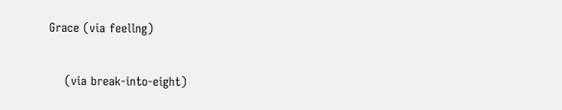Grace (via feellng)

    (via break-into-eight)